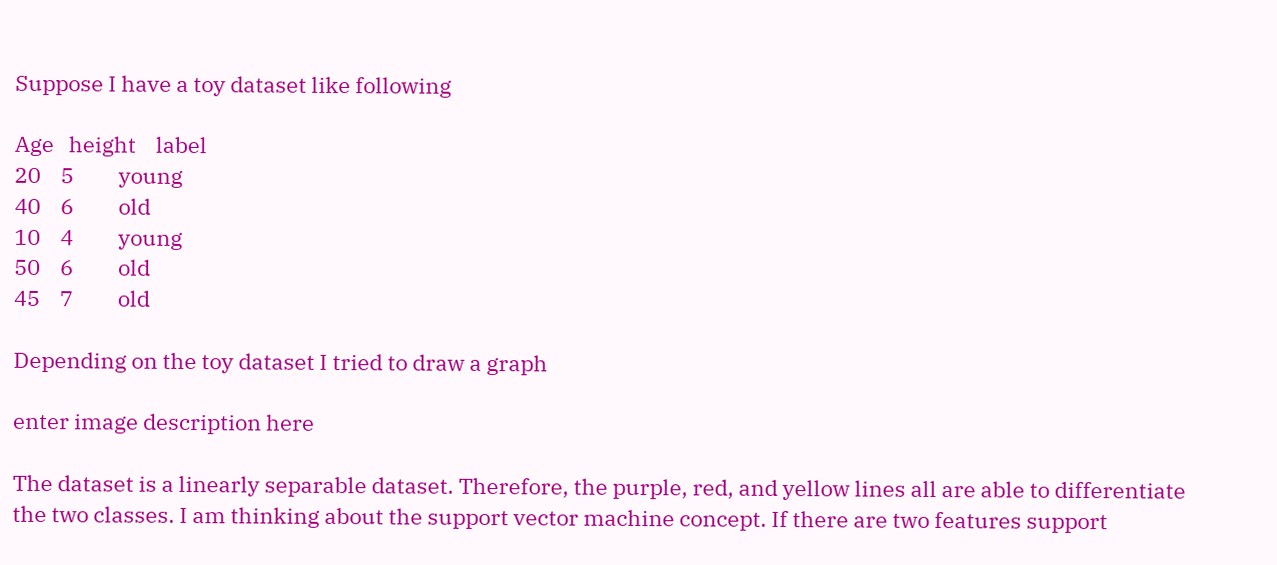Suppose I have a toy dataset like following

Age   height    label
20    5         young
40    6         old
10    4         young
50    6         old
45    7         old

Depending on the toy dataset I tried to draw a graph

enter image description here

The dataset is a linearly separable dataset. Therefore, the purple, red, and yellow lines all are able to differentiate the two classes. I am thinking about the support vector machine concept. If there are two features support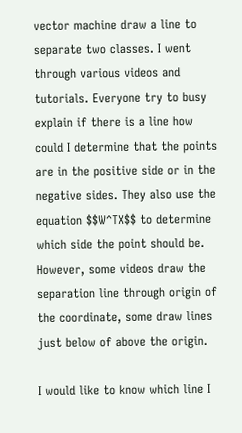vector machine draw a line to separate two classes. I went through various videos and tutorials. Everyone try to busy explain if there is a line how could I determine that the points are in the positive side or in the negative sides. They also use the equation $$W^TX$$ to determine which side the point should be. However, some videos draw the separation line through origin of the coordinate, some draw lines just below of above the origin.

I would like to know which line I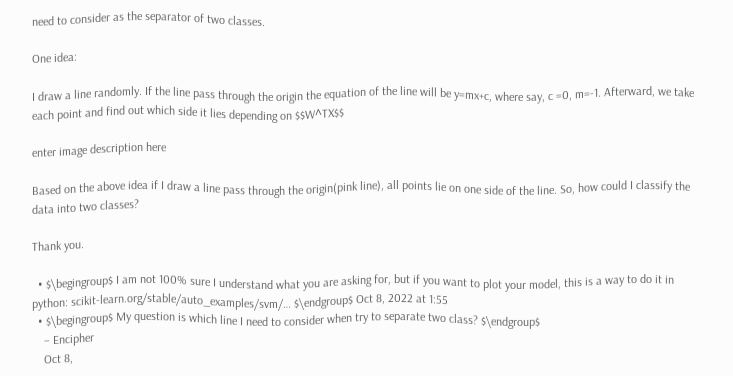need to consider as the separator of two classes.

One idea:

I draw a line randomly. If the line pass through the origin the equation of the line will be y=mx+c, where say, c =0, m=-1. Afterward, we take each point and find out which side it lies depending on $$W^TX$$

enter image description here

Based on the above idea if I draw a line pass through the origin(pink line), all points lie on one side of the line. So, how could I classify the data into two classes?

Thank you.

  • $\begingroup$ I am not 100% sure I understand what you are asking for, but if you want to plot your model, this is a way to do it in python: scikit-learn.org/stable/auto_examples/svm/… $\endgroup$ Oct 8, 2022 at 1:55
  • $\begingroup$ My question is which line I need to consider when try to separate two class? $\endgroup$
    – Encipher
    Oct 8,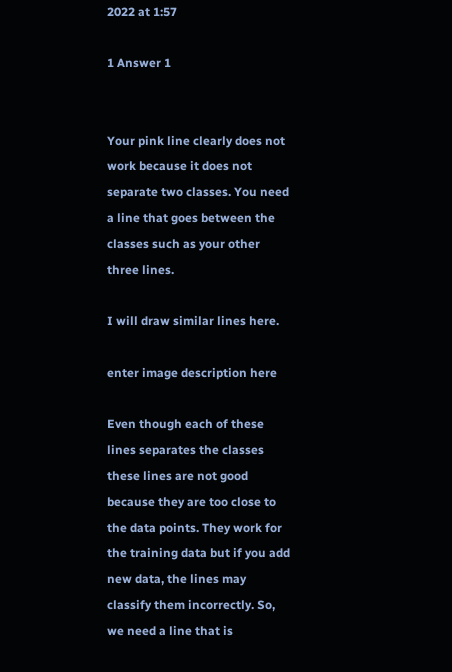2022 at 1:57

1 Answer 1


Your pink line clearly does not work because it does not separate two classes. You need a line that goes between the classes such as your other three lines.

I will draw similar lines here.

enter image description here

Even though each of these lines separates the classes these lines are not good because they are too close to the data points. They work for the training data but if you add new data, the lines may classify them incorrectly. So, we need a line that is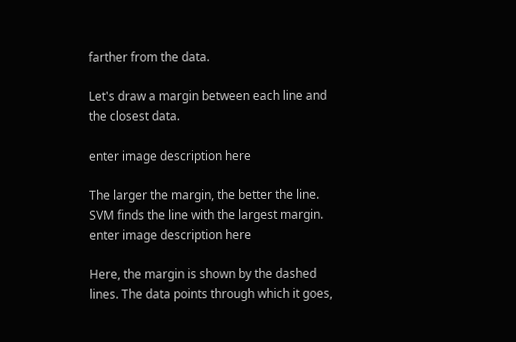farther from the data.

Let's draw a margin between each line and the closest data.

enter image description here

The larger the margin, the better the line. SVM finds the line with the largest margin. enter image description here

Here, the margin is shown by the dashed lines. The data points through which it goes,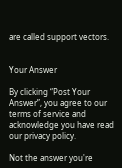are called support vectors.


Your Answer

By clicking “Post Your Answer”, you agree to our terms of service and acknowledge you have read our privacy policy.

Not the answer you're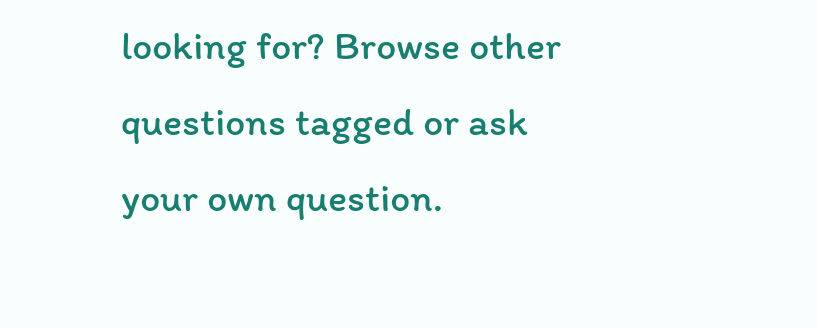looking for? Browse other questions tagged or ask your own question.